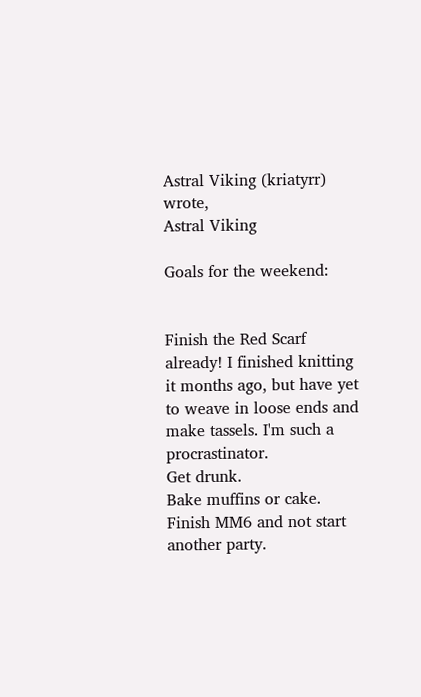Astral Viking (kriatyrr) wrote,
Astral Viking

Goals for the weekend:


Finish the Red Scarf already! I finished knitting it months ago, but have yet to weave in loose ends and make tassels. I'm such a procrastinator.
Get drunk.
Bake muffins or cake.
Finish MM6 and not start another party.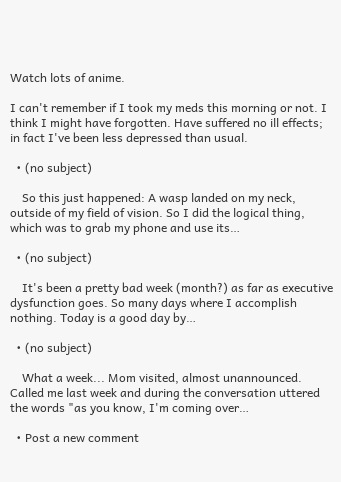Watch lots of anime.

I can't remember if I took my meds this morning or not. I think I might have forgotten. Have suffered no ill effects; in fact I've been less depressed than usual.

  • (no subject)

    So this just happened: A wasp landed on my neck, outside of my field of vision. So I did the logical thing, which was to grab my phone and use its…

  • (no subject)

    It's been a pretty bad week (month?) as far as executive dysfunction goes. So many days where I accomplish nothing. Today is a good day by…

  • (no subject)

    What a week... Mom visited, almost unannounced. Called me last week and during the conversation uttered the words "as you know, I'm coming over…

  • Post a new comment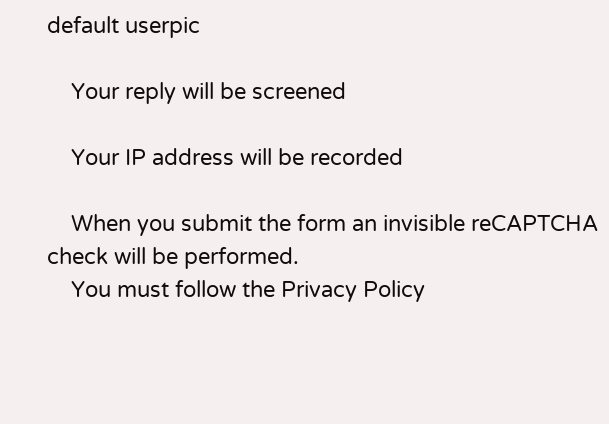default userpic

    Your reply will be screened

    Your IP address will be recorded

    When you submit the form an invisible reCAPTCHA check will be performed.
    You must follow the Privacy Policy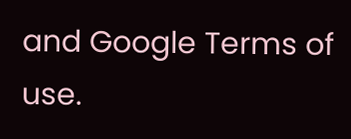and Google Terms of use.